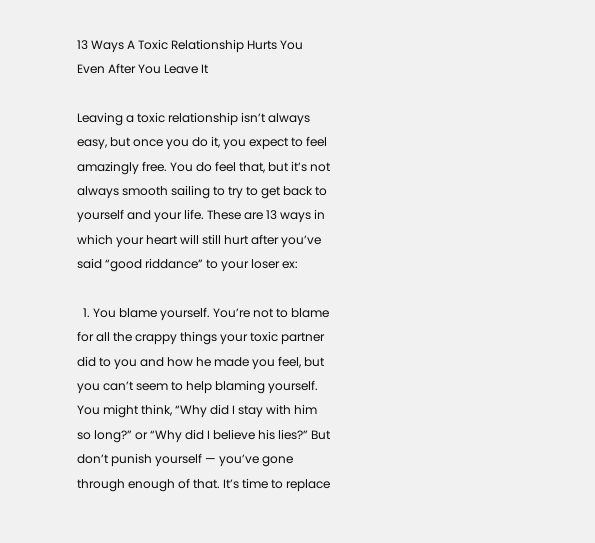13 Ways A Toxic Relationship Hurts You Even After You Leave It

Leaving a toxic relationship isn’t always easy, but once you do it, you expect to feel amazingly free. You do feel that, but it’s not always smooth sailing to try to get back to yourself and your life. These are 13 ways in which your heart will still hurt after you’ve said “good riddance” to your loser ex:

  1. You blame yourself. You’re not to blame for all the crappy things your toxic partner did to you and how he made you feel, but you can’t seem to help blaming yourself. You might think, “Why did I stay with him so long?” or “Why did I believe his lies?” But don’t punish yourself — you’ve gone through enough of that. It’s time to replace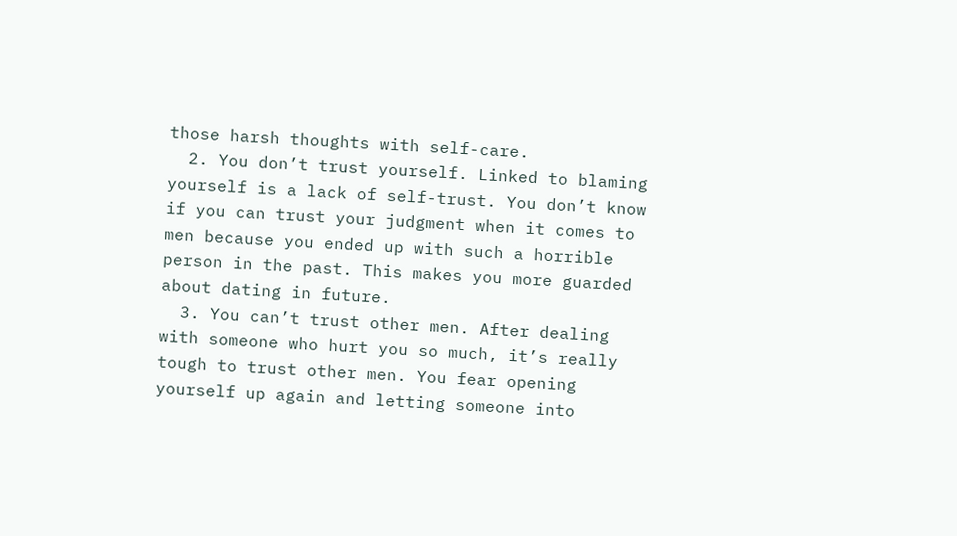those harsh thoughts with self-care.
  2. You don’t trust yourself. Linked to blaming yourself is a lack of self-trust. You don’t know if you can trust your judgment when it comes to men because you ended up with such a horrible person in the past. This makes you more guarded about dating in future.
  3. You can’t trust other men. After dealing with someone who hurt you so much, it’s really tough to trust other men. You fear opening yourself up again and letting someone into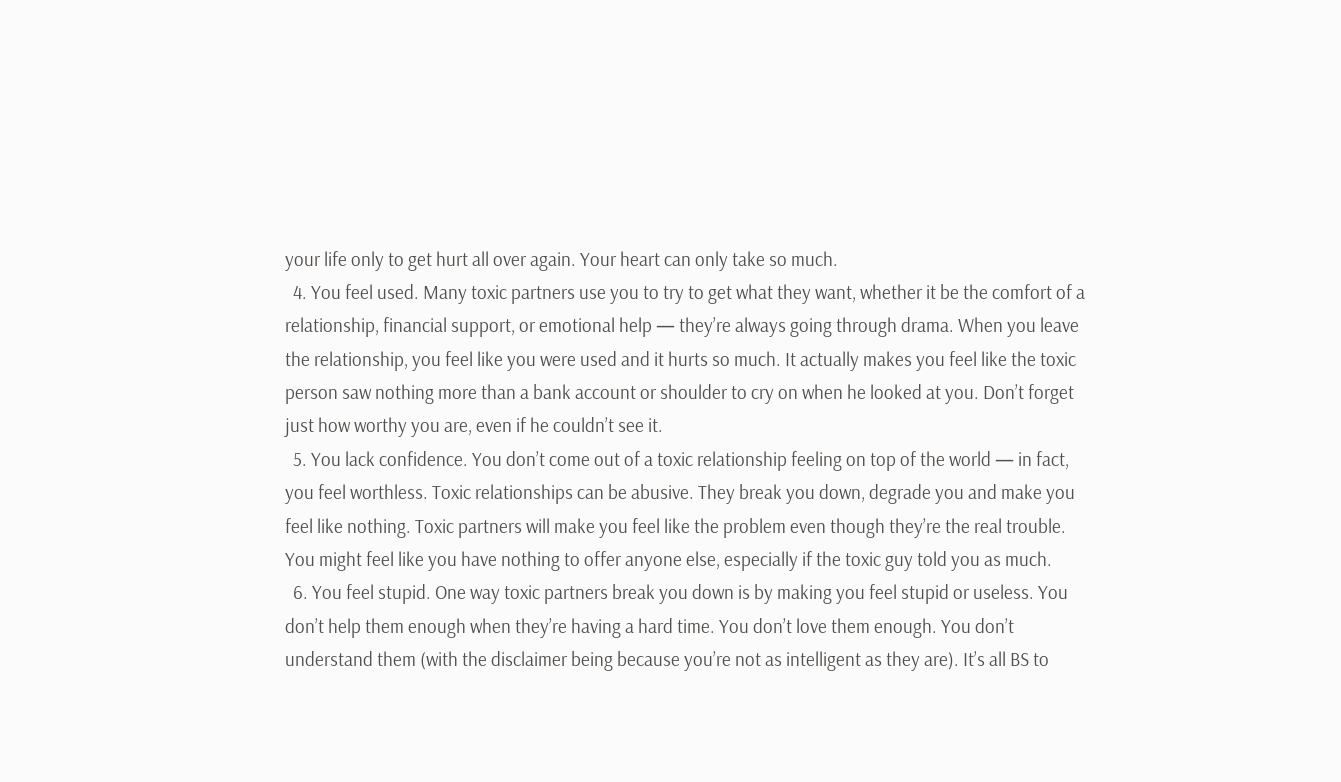your life only to get hurt all over again. Your heart can only take so much.
  4. You feel used. Many toxic partners use you to try to get what they want, whether it be the comfort of a relationship, financial support, or emotional help — they’re always going through drama. When you leave the relationship, you feel like you were used and it hurts so much. It actually makes you feel like the toxic person saw nothing more than a bank account or shoulder to cry on when he looked at you. Don’t forget just how worthy you are, even if he couldn’t see it.
  5. You lack confidence. You don’t come out of a toxic relationship feeling on top of the world — in fact, you feel worthless. Toxic relationships can be abusive. They break you down, degrade you and make you feel like nothing. Toxic partners will make you feel like the problem even though they’re the real trouble. You might feel like you have nothing to offer anyone else, especially if the toxic guy told you as much.
  6. You feel stupid. One way toxic partners break you down is by making you feel stupid or useless. You don’t help them enough when they’re having a hard time. You don’t love them enough. You don’t understand them (with the disclaimer being because you’re not as intelligent as they are). It’s all BS to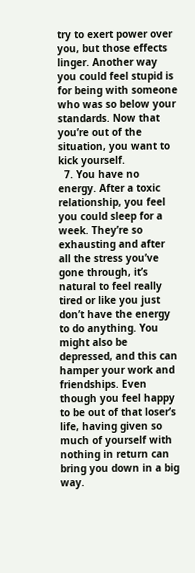try to exert power over you, but those effects linger. Another way you could feel stupid is for being with someone who was so below your standards. Now that you’re out of the situation, you want to kick yourself.
  7. You have no energy. After a toxic relationship, you feel you could sleep for a week. They’re so exhausting and after all the stress you’ve gone through, it’s natural to feel really tired or like you just don’t have the energy to do anything. You might also be depressed, and this can hamper your work and friendships. Even though you feel happy to be out of that loser’s life, having given so much of yourself with nothing in return can bring you down in a big way.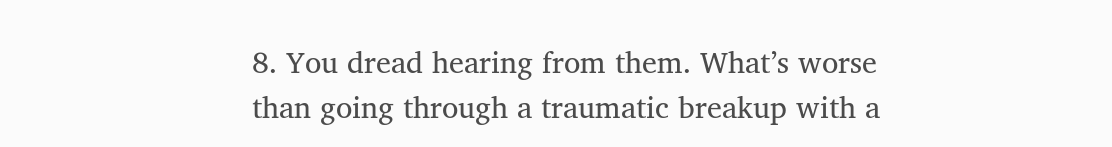8. You dread hearing from them. What’s worse than going through a traumatic breakup with a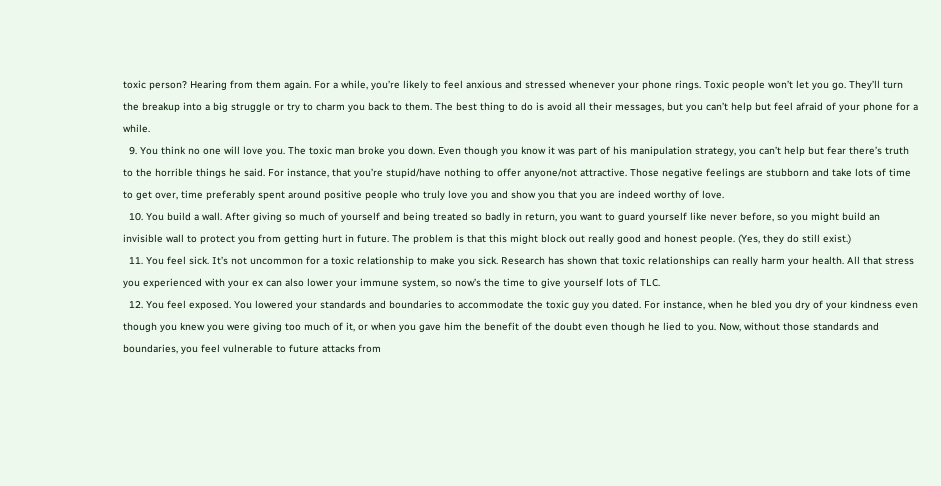toxic person? Hearing from them again. For a while, you’re likely to feel anxious and stressed whenever your phone rings. Toxic people won’t let you go. They’ll turn the breakup into a big struggle or try to charm you back to them. The best thing to do is avoid all their messages, but you can’t help but feel afraid of your phone for a while.
  9. You think no one will love you. The toxic man broke you down. Even though you know it was part of his manipulation strategy, you can’t help but fear there’s truth to the horrible things he said. For instance, that you’re stupid/have nothing to offer anyone/not attractive. Those negative feelings are stubborn and take lots of time to get over, time preferably spent around positive people who truly love you and show you that you are indeed worthy of love.
  10. You build a wall. After giving so much of yourself and being treated so badly in return, you want to guard yourself like never before, so you might build an invisible wall to protect you from getting hurt in future. The problem is that this might block out really good and honest people. (Yes, they do still exist.)
  11. You feel sick. It’s not uncommon for a toxic relationship to make you sick. Research has shown that toxic relationships can really harm your health. All that stress you experienced with your ex can also lower your immune system, so now’s the time to give yourself lots of TLC.
  12. You feel exposed. You lowered your standards and boundaries to accommodate the toxic guy you dated. For instance, when he bled you dry of your kindness even though you knew you were giving too much of it, or when you gave him the benefit of the doubt even though he lied to you. Now, without those standards and boundaries, you feel vulnerable to future attacks from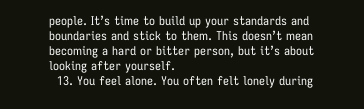people. It’s time to build up your standards and boundaries and stick to them. This doesn’t mean becoming a hard or bitter person, but it’s about looking after yourself.
  13. You feel alone. You often felt lonely during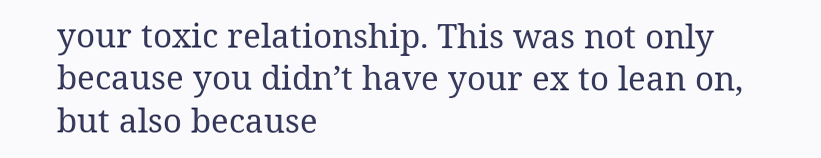your toxic relationship. This was not only because you didn’t have your ex to lean on, but also because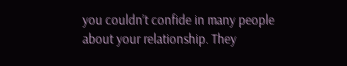you couldn’t confide in many people about your relationship. They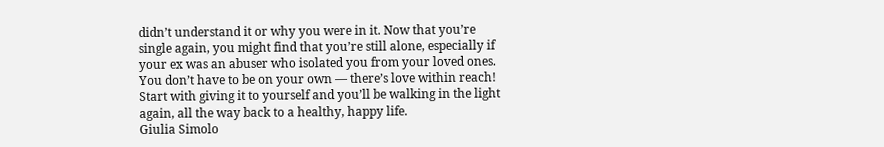didn’t understand it or why you were in it. Now that you’re single again, you might find that you’re still alone, especially if your ex was an abuser who isolated you from your loved ones. You don’t have to be on your own — there’s love within reach! Start with giving it to yourself and you’ll be walking in the light again, all the way back to a healthy, happy life.
Giulia Simolo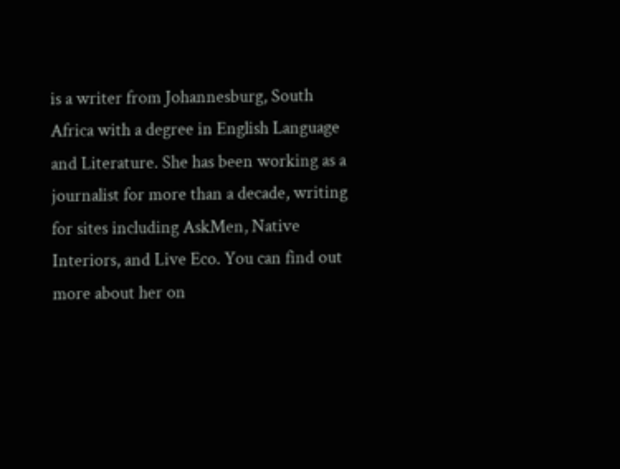is a writer from Johannesburg, South Africa with a degree in English Language and Literature. She has been working as a journalist for more than a decade, writing for sites including AskMen, Native Interiors, and Live Eco. You can find out more about her on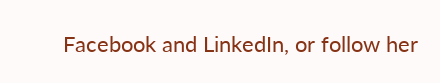Facebook and LinkedIn, or follow her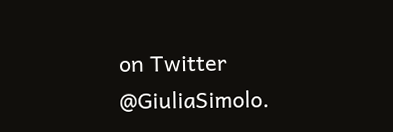on Twitter @GiuliaSimolo.